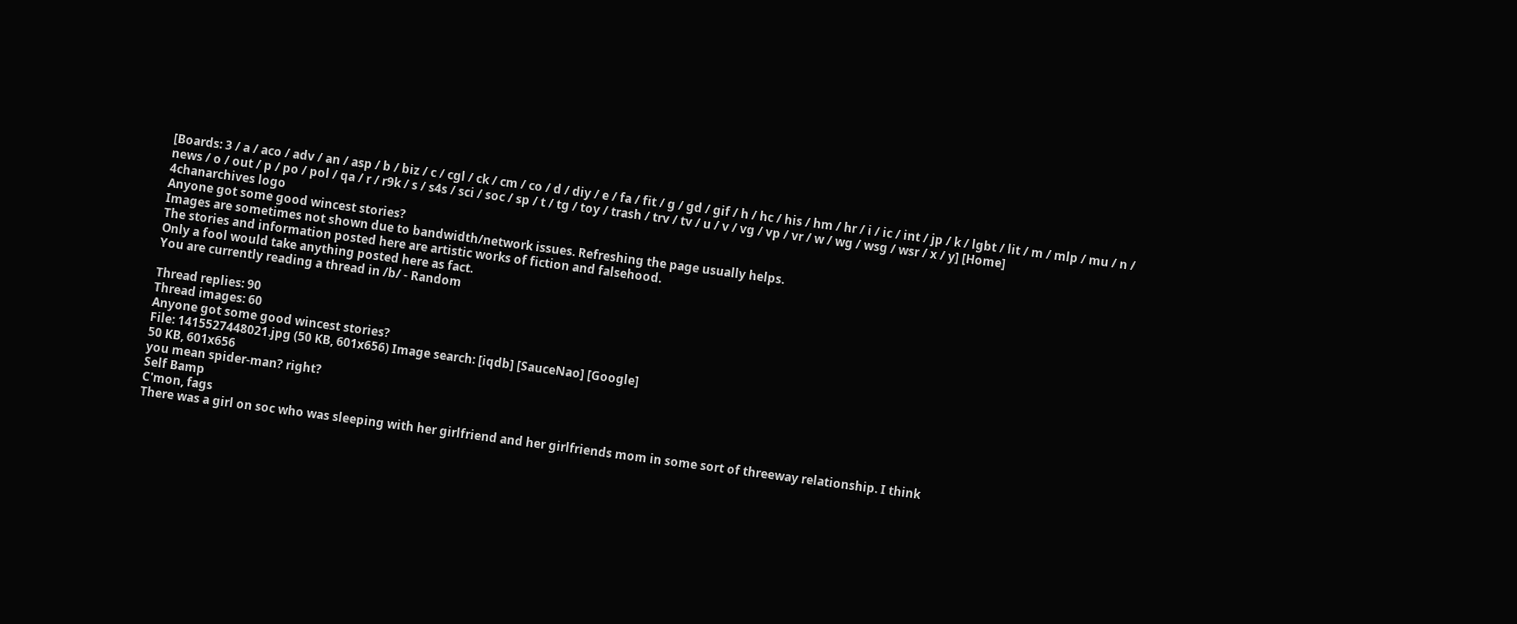[Boards: 3 / a / aco / adv / an / asp / b / biz / c / cgl / ck / cm / co / d / diy / e / fa / fit / g / gd / gif / h / hc / his / hm / hr / i / ic / int / jp / k / lgbt / lit / m / mlp / mu / n / news / o / out / p / po / pol / qa / r / r9k / s / s4s / sci / soc / sp / t / tg / toy / trash / trv / tv / u / v / vg / vp / vr / w / wg / wsg / wsr / x / y] [Home]
4chanarchives logo
Anyone got some good wincest stories?
Images are sometimes not shown due to bandwidth/network issues. Refreshing the page usually helps.
The stories and information posted here are artistic works of fiction and falsehood.
Only a fool would take anything posted here as fact.
You are currently reading a thread in /b/ - Random

Thread replies: 90
Thread images: 60
Anyone got some good wincest stories?
File: 1415527448021.jpg (50 KB, 601x656) Image search: [iqdb] [SauceNao] [Google]
50 KB, 601x656
you mean spider-man? right?
Self Bamp
C'mon, fags
There was a girl on soc who was sleeping with her girlfriend and her girlfriends mom in some sort of threeway relationship. I think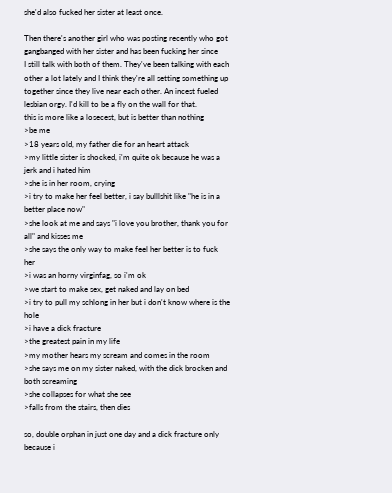she'd also fucked her sister at least once.

Then there's another girl who was posting recently who got gangbanged with her sister and has been fucking her since
I still talk with both of them. They've been talking with each other a lot lately and I think they're all setting something up together since they live near each other. An incest fueled lesbian orgy. I'd kill to be a fly on the wall for that.
this is more like a losecest, but is better than nothing
>be me
>18 years old, my father die for an heart attack
>my little sister is shocked, i'm quite ok because he was a jerk and i hated him
>she is in her room, crying
>i try to make her feel better, i say bulllshit like "he is in a better place now"
>she look at me and says "i love you brother, thank you for all" and kisses me
>she says the only way to make feel her better is to fuck her
>i was an horny virginfag, so i'm ok
>we start to make sex, get naked and lay on bed
>i try to pull my schlong in her but i don't know where is the hole
>i have a dick fracture
>the greatest pain in my life
>my mother hears my scream and comes in the room
>she says me on my sister naked, with the dick brocken and both screaming
>she collapses for what she see
>falls from the stairs, then dies

so, double orphan in just one day and a dick fracture only because i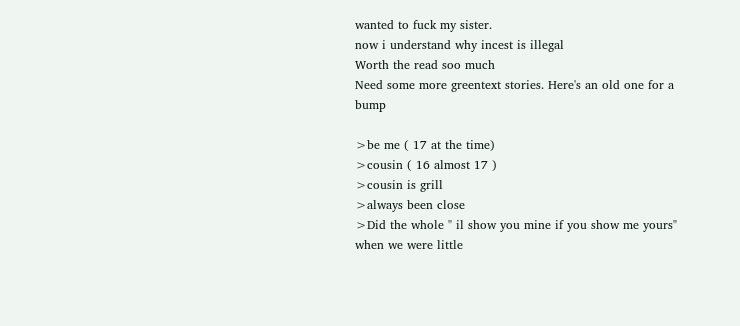wanted to fuck my sister.
now i understand why incest is illegal
Worth the read soo much
Need some more greentext stories. Here's an old one for a bump

>be me ( 17 at the time)
>cousin ( 16 almost 17 )
>cousin is grill
>always been close
>Did the whole " il show you mine if you show me yours" when we were little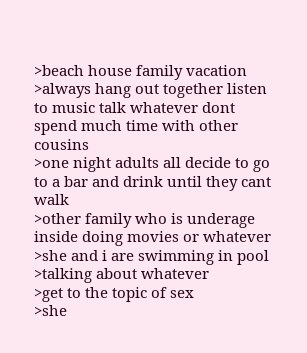>beach house family vacation
>always hang out together listen to music talk whatever dont spend much time with other cousins
>one night adults all decide to go to a bar and drink until they cant walk
>other family who is underage inside doing movies or whatever
>she and i are swimming in pool
>talking about whatever
>get to the topic of sex
>she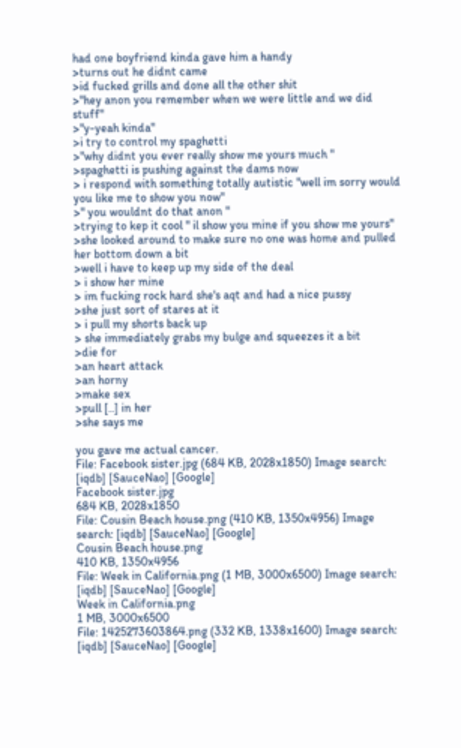had one boyfriend kinda gave him a handy
>turns out he didnt came
>id fucked grills and done all the other shit
>"hey anon you remember when we were little and we did stuff"
>"y-yeah kinda"
>i try to control my spaghetti
>"why didnt you ever really show me yours much "
>spaghetti is pushing against the dams now
> i respond with something totally autistic "well im sorry would you like me to show you now"
>" you wouldnt do that anon "
>trying to kep it cool " il show you mine if you show me yours"
>she looked around to make sure no one was home and pulled her bottom down a bit
>well i have to keep up my side of the deal
> i show her mine
> im fucking rock hard she's aqt and had a nice pussy
>she just sort of stares at it
> i pull my shorts back up
> she immediately grabs my bulge and squeezes it a bit
>die for
>an heart attack
>an horny
>make sex
>pull [..] in her
>she says me

you gave me actual cancer.
File: Facebook sister.jpg (684 KB, 2028x1850) Image search: [iqdb] [SauceNao] [Google]
Facebook sister.jpg
684 KB, 2028x1850
File: Cousin Beach house.png (410 KB, 1350x4956) Image search: [iqdb] [SauceNao] [Google]
Cousin Beach house.png
410 KB, 1350x4956
File: Week in California.png (1 MB, 3000x6500) Image search: [iqdb] [SauceNao] [Google]
Week in California.png
1 MB, 3000x6500
File: 1425273603864.png (332 KB, 1338x1600) Image search: [iqdb] [SauceNao] [Google]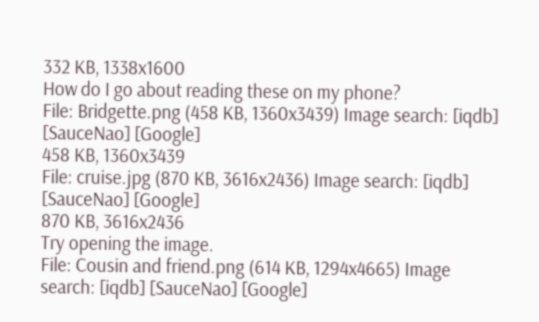332 KB, 1338x1600
How do I go about reading these on my phone?
File: Bridgette.png (458 KB, 1360x3439) Image search: [iqdb] [SauceNao] [Google]
458 KB, 1360x3439
File: cruise.jpg (870 KB, 3616x2436) Image search: [iqdb] [SauceNao] [Google]
870 KB, 3616x2436
Try opening the image.
File: Cousin and friend.png (614 KB, 1294x4665) Image search: [iqdb] [SauceNao] [Google]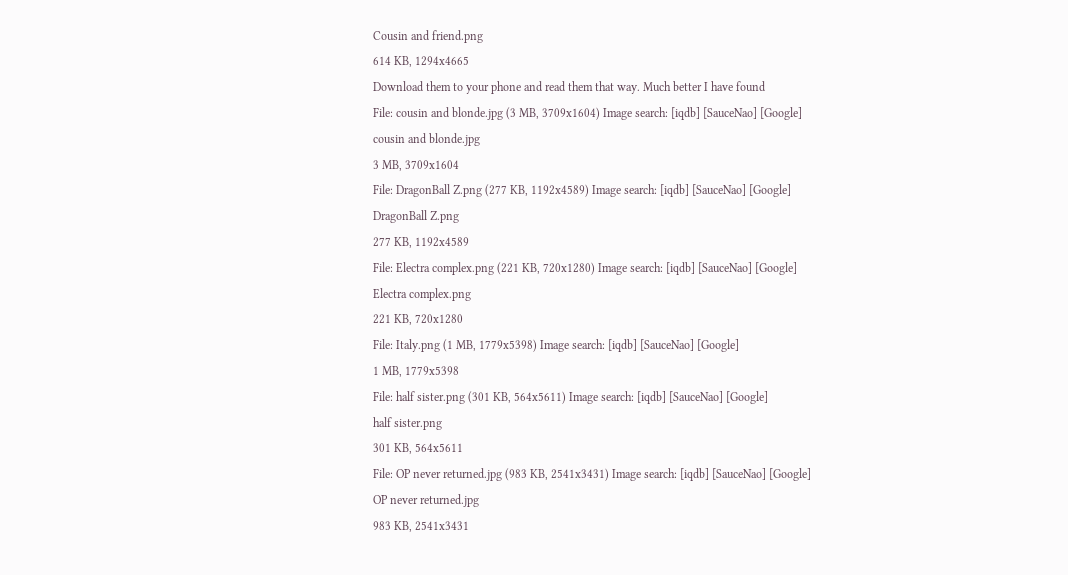Cousin and friend.png
614 KB, 1294x4665
Download them to your phone and read them that way. Much better I have found
File: cousin and blonde.jpg (3 MB, 3709x1604) Image search: [iqdb] [SauceNao] [Google]
cousin and blonde.jpg
3 MB, 3709x1604
File: DragonBall Z.png (277 KB, 1192x4589) Image search: [iqdb] [SauceNao] [Google]
DragonBall Z.png
277 KB, 1192x4589
File: Electra complex.png (221 KB, 720x1280) Image search: [iqdb] [SauceNao] [Google]
Electra complex.png
221 KB, 720x1280
File: Italy.png (1 MB, 1779x5398) Image search: [iqdb] [SauceNao] [Google]
1 MB, 1779x5398
File: half sister.png (301 KB, 564x5611) Image search: [iqdb] [SauceNao] [Google]
half sister.png
301 KB, 564x5611
File: OP never returned.jpg (983 KB, 2541x3431) Image search: [iqdb] [SauceNao] [Google]
OP never returned.jpg
983 KB, 2541x3431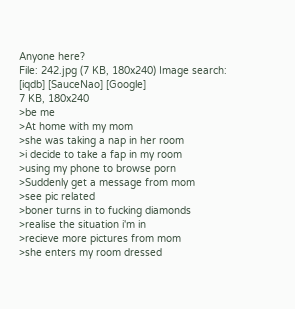Anyone here?
File: 242.jpg (7 KB, 180x240) Image search: [iqdb] [SauceNao] [Google]
7 KB, 180x240
>be me
>At home with my mom
>she was taking a nap in her room
>i decide to take a fap in my room
>using my phone to browse porn
>Suddenly get a message from mom
>see pic related
>boner turns in to fucking diamonds
>realise the situation i'm in
>recieve more pictures from mom
>she enters my room dressed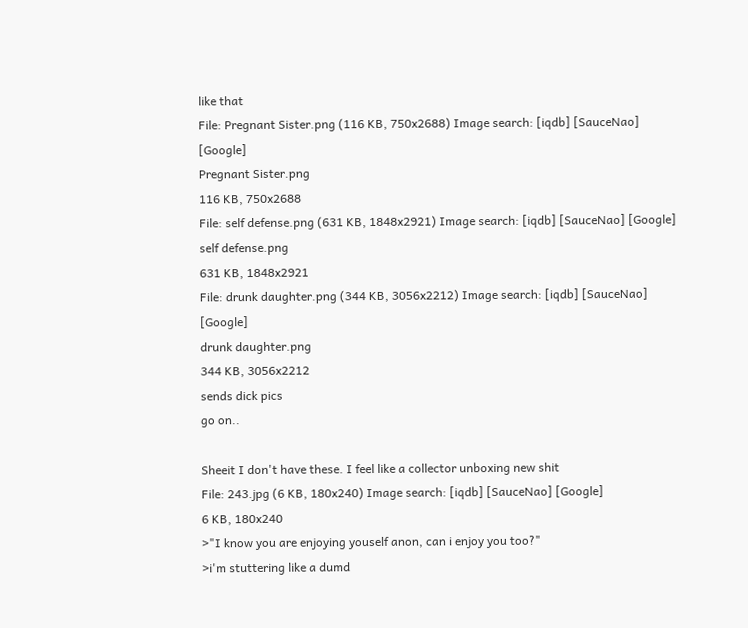like that
File: Pregnant Sister.png (116 KB, 750x2688) Image search: [iqdb] [SauceNao] [Google]
Pregnant Sister.png
116 KB, 750x2688
File: self defense.png (631 KB, 1848x2921) Image search: [iqdb] [SauceNao] [Google]
self defense.png
631 KB, 1848x2921
File: drunk daughter.png (344 KB, 3056x2212) Image search: [iqdb] [SauceNao] [Google]
drunk daughter.png
344 KB, 3056x2212
sends dick pics
go on..

Sheeit I don't have these. I feel like a collector unboxing new shit
File: 243.jpg (6 KB, 180x240) Image search: [iqdb] [SauceNao] [Google]
6 KB, 180x240
>"I know you are enjoying youself anon, can i enjoy you too?"
>i'm stuttering like a dumd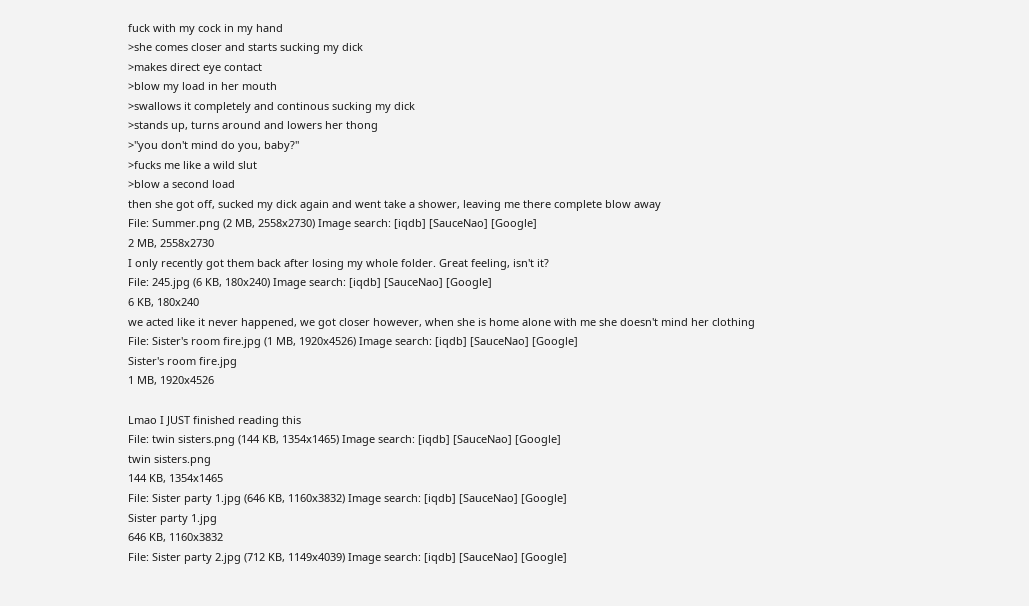fuck with my cock in my hand
>she comes closer and starts sucking my dick
>makes direct eye contact
>blow my load in her mouth
>swallows it completely and continous sucking my dick
>stands up, turns around and lowers her thong
>"you don't mind do you, baby?"
>fucks me like a wild slut
>blow a second load
then she got off, sucked my dick again and went take a shower, leaving me there complete blow away
File: Summer.png (2 MB, 2558x2730) Image search: [iqdb] [SauceNao] [Google]
2 MB, 2558x2730
I only recently got them back after losing my whole folder. Great feeling, isn't it?
File: 245.jpg (6 KB, 180x240) Image search: [iqdb] [SauceNao] [Google]
6 KB, 180x240
we acted like it never happened, we got closer however, when she is home alone with me she doesn't mind her clothing
File: Sister's room fire.jpg (1 MB, 1920x4526) Image search: [iqdb] [SauceNao] [Google]
Sister's room fire.jpg
1 MB, 1920x4526

Lmao I JUST finished reading this
File: twin sisters.png (144 KB, 1354x1465) Image search: [iqdb] [SauceNao] [Google]
twin sisters.png
144 KB, 1354x1465
File: Sister party 1.jpg (646 KB, 1160x3832) Image search: [iqdb] [SauceNao] [Google]
Sister party 1.jpg
646 KB, 1160x3832
File: Sister party 2.jpg (712 KB, 1149x4039) Image search: [iqdb] [SauceNao] [Google]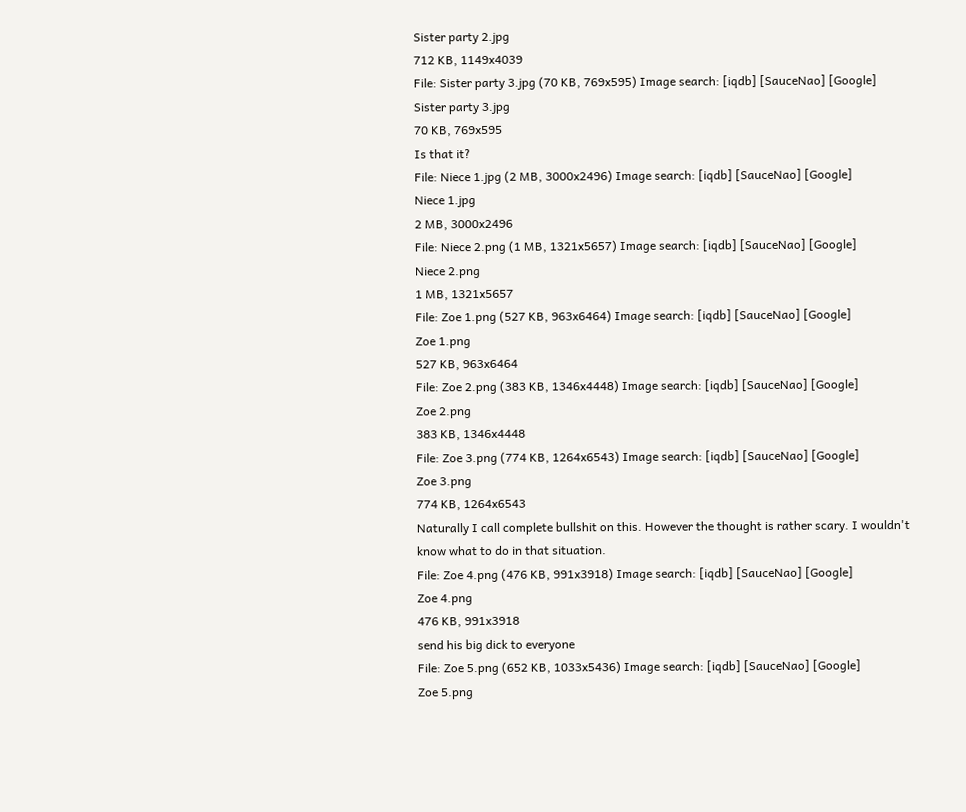Sister party 2.jpg
712 KB, 1149x4039
File: Sister party 3.jpg (70 KB, 769x595) Image search: [iqdb] [SauceNao] [Google]
Sister party 3.jpg
70 KB, 769x595
Is that it?
File: Niece 1.jpg (2 MB, 3000x2496) Image search: [iqdb] [SauceNao] [Google]
Niece 1.jpg
2 MB, 3000x2496
File: Niece 2.png (1 MB, 1321x5657) Image search: [iqdb] [SauceNao] [Google]
Niece 2.png
1 MB, 1321x5657
File: Zoe 1.png (527 KB, 963x6464) Image search: [iqdb] [SauceNao] [Google]
Zoe 1.png
527 KB, 963x6464
File: Zoe 2.png (383 KB, 1346x4448) Image search: [iqdb] [SauceNao] [Google]
Zoe 2.png
383 KB, 1346x4448
File: Zoe 3.png (774 KB, 1264x6543) Image search: [iqdb] [SauceNao] [Google]
Zoe 3.png
774 KB, 1264x6543
Naturally I call complete bullshit on this. However the thought is rather scary. I wouldn't know what to do in that situation.
File: Zoe 4.png (476 KB, 991x3918) Image search: [iqdb] [SauceNao] [Google]
Zoe 4.png
476 KB, 991x3918
send his big dick to everyone
File: Zoe 5.png (652 KB, 1033x5436) Image search: [iqdb] [SauceNao] [Google]
Zoe 5.png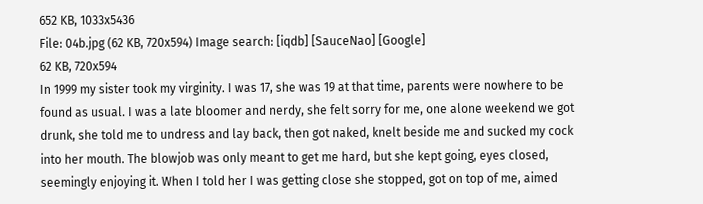652 KB, 1033x5436
File: 04b.jpg (62 KB, 720x594) Image search: [iqdb] [SauceNao] [Google]
62 KB, 720x594
In 1999 my sister took my virginity. I was 17, she was 19 at that time, parents were nowhere to be found as usual. I was a late bloomer and nerdy, she felt sorry for me, one alone weekend we got drunk, she told me to undress and lay back, then got naked, knelt beside me and sucked my cock into her mouth. The blowjob was only meant to get me hard, but she kept going, eyes closed, seemingly enjoying it. When I told her I was getting close she stopped, got on top of me, aimed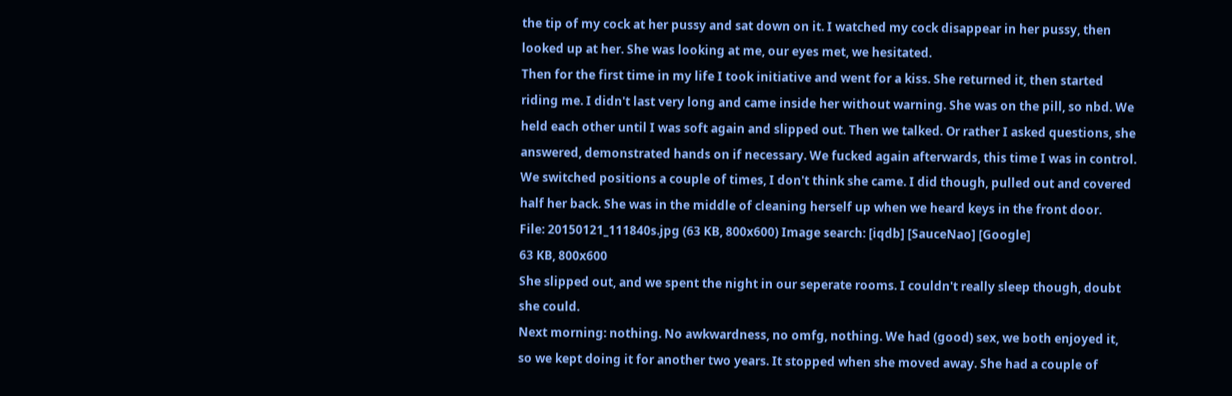the tip of my cock at her pussy and sat down on it. I watched my cock disappear in her pussy, then looked up at her. She was looking at me, our eyes met, we hesitated.
Then for the first time in my life I took initiative and went for a kiss. She returned it, then started riding me. I didn't last very long and came inside her without warning. She was on the pill, so nbd. We held each other until I was soft again and slipped out. Then we talked. Or rather I asked questions, she answered, demonstrated hands on if necessary. We fucked again afterwards, this time I was in control. We switched positions a couple of times, I don't think she came. I did though, pulled out and covered half her back. She was in the middle of cleaning herself up when we heard keys in the front door.
File: 20150121_111840s.jpg (63 KB, 800x600) Image search: [iqdb] [SauceNao] [Google]
63 KB, 800x600
She slipped out, and we spent the night in our seperate rooms. I couldn't really sleep though, doubt she could.
Next morning: nothing. No awkwardness, no omfg, nothing. We had (good) sex, we both enjoyed it, so we kept doing it for another two years. It stopped when she moved away. She had a couple of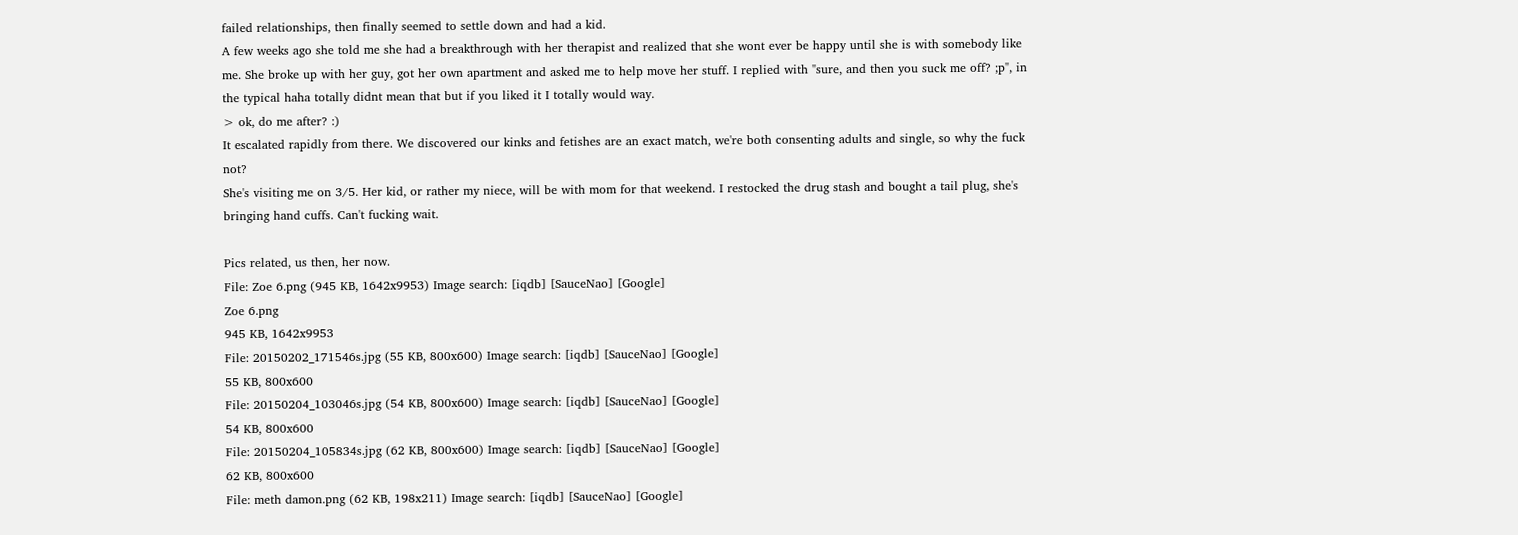failed relationships, then finally seemed to settle down and had a kid.
A few weeks ago she told me she had a breakthrough with her therapist and realized that she wont ever be happy until she is with somebody like me. She broke up with her guy, got her own apartment and asked me to help move her stuff. I replied with "sure, and then you suck me off? ;p", in the typical haha totally didnt mean that but if you liked it I totally would way.
> ok, do me after? :)
It escalated rapidly from there. We discovered our kinks and fetishes are an exact match, we're both consenting adults and single, so why the fuck not?
She's visiting me on 3/5. Her kid, or rather my niece, will be with mom for that weekend. I restocked the drug stash and bought a tail plug, she's bringing hand cuffs. Can't fucking wait.

Pics related, us then, her now.
File: Zoe 6.png (945 KB, 1642x9953) Image search: [iqdb] [SauceNao] [Google]
Zoe 6.png
945 KB, 1642x9953
File: 20150202_171546s.jpg (55 KB, 800x600) Image search: [iqdb] [SauceNao] [Google]
55 KB, 800x600
File: 20150204_103046s.jpg (54 KB, 800x600) Image search: [iqdb] [SauceNao] [Google]
54 KB, 800x600
File: 20150204_105834s.jpg (62 KB, 800x600) Image search: [iqdb] [SauceNao] [Google]
62 KB, 800x600
File: meth damon.png (62 KB, 198x211) Image search: [iqdb] [SauceNao] [Google]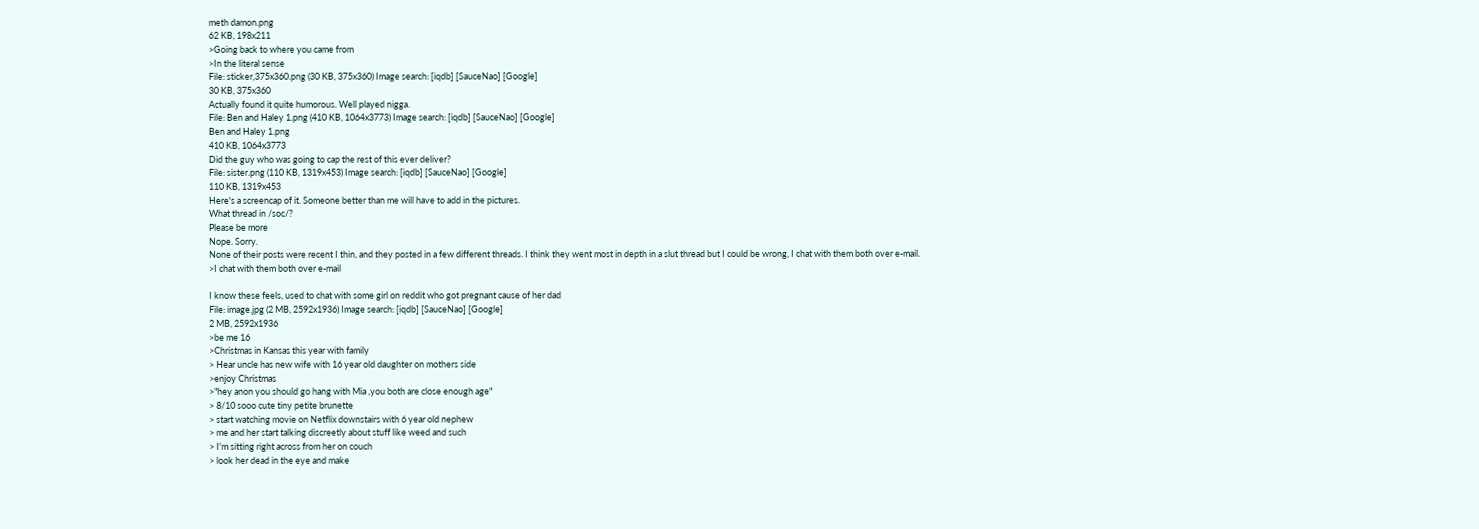meth damon.png
62 KB, 198x211
>Going back to where you came from
>In the literal sense
File: sticker,375x360.png (30 KB, 375x360) Image search: [iqdb] [SauceNao] [Google]
30 KB, 375x360
Actually found it quite humorous. Well played nigga.
File: Ben and Haley 1.png (410 KB, 1064x3773) Image search: [iqdb] [SauceNao] [Google]
Ben and Haley 1.png
410 KB, 1064x3773
Did the guy who was going to cap the rest of this ever deliver?
File: sister.png (110 KB, 1319x453) Image search: [iqdb] [SauceNao] [Google]
110 KB, 1319x453
Here's a screencap of it. Someone better than me will have to add in the pictures.
What thread in /soc/?
Please be more
Nope. Sorry.
None of their posts were recent I thin, and they posted in a few different threads. I think they went most in depth in a slut thread but I could be wrong, I chat with them both over e-mail.
>I chat with them both over e-mail

I know these feels, used to chat with some girl on reddit who got pregnant cause of her dad
File: image.jpg (2 MB, 2592x1936) Image search: [iqdb] [SauceNao] [Google]
2 MB, 2592x1936
>be me 16
>Christmas in Kansas this year with family
> Hear uncle has new wife with 16 year old daughter on mothers side
>enjoy Christmas
>"hey anon you should go hang with Mia ,you both are close enough age"
> 8/10 sooo cute tiny petite brunette
> start watching movie on Netflix downstairs with 6 year old nephew
> me and her start talking discreetly about stuff like weed and such
> I'm sitting right across from her on couch
> look her dead in the eye and make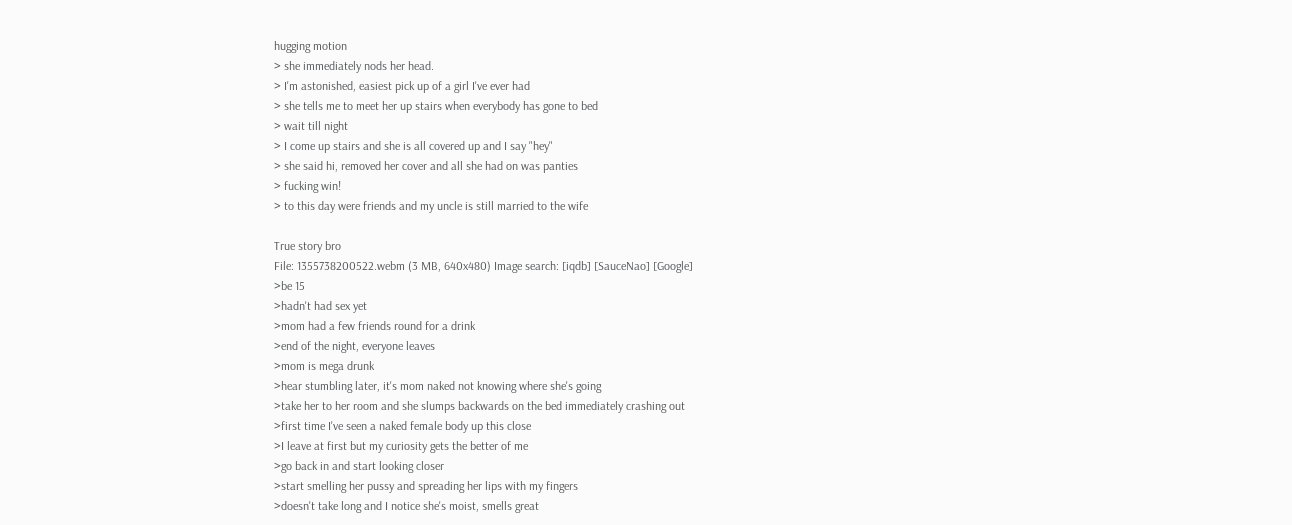hugging motion
> she immediately nods her head.
> I'm astonished, easiest pick up of a girl I've ever had
> she tells me to meet her up stairs when everybody has gone to bed
> wait till night
> I come up stairs and she is all covered up and I say "hey"
> she said hi, removed her cover and all she had on was panties
> fucking win!
> to this day were friends and my uncle is still married to the wife

True story bro
File: 1355738200522.webm (3 MB, 640x480) Image search: [iqdb] [SauceNao] [Google]
>be 15
>hadn't had sex yet
>mom had a few friends round for a drink
>end of the night, everyone leaves
>mom is mega drunk
>hear stumbling later, it's mom naked not knowing where she's going
>take her to her room and she slumps backwards on the bed immediately crashing out
>first time I've seen a naked female body up this close
>I leave at first but my curiosity gets the better of me
>go back in and start looking closer
>start smelling her pussy and spreading her lips with my fingers
>doesn't take long and I notice she's moist, smells great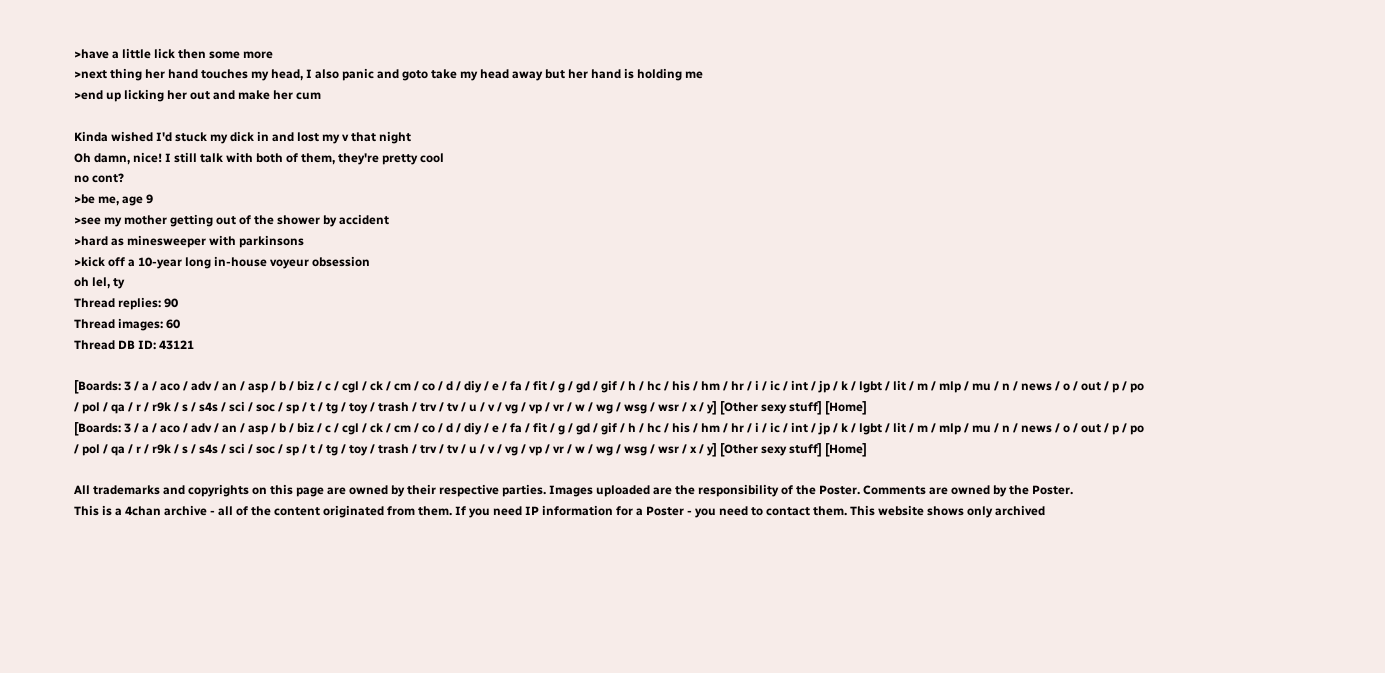>have a little lick then some more
>next thing her hand touches my head, I also panic and goto take my head away but her hand is holding me
>end up licking her out and make her cum

Kinda wished I'd stuck my dick in and lost my v that night
Oh damn, nice! I still talk with both of them, they're pretty cool
no cont?
>be me, age 9
>see my mother getting out of the shower by accident
>hard as minesweeper with parkinsons
>kick off a 10-year long in-house voyeur obsession
oh lel, ty
Thread replies: 90
Thread images: 60
Thread DB ID: 43121

[Boards: 3 / a / aco / adv / an / asp / b / biz / c / cgl / ck / cm / co / d / diy / e / fa / fit / g / gd / gif / h / hc / his / hm / hr / i / ic / int / jp / k / lgbt / lit / m / mlp / mu / n / news / o / out / p / po / pol / qa / r / r9k / s / s4s / sci / soc / sp / t / tg / toy / trash / trv / tv / u / v / vg / vp / vr / w / wg / wsg / wsr / x / y] [Other sexy stuff] [Home]
[Boards: 3 / a / aco / adv / an / asp / b / biz / c / cgl / ck / cm / co / d / diy / e / fa / fit / g / gd / gif / h / hc / his / hm / hr / i / ic / int / jp / k / lgbt / lit / m / mlp / mu / n / news / o / out / p / po / pol / qa / r / r9k / s / s4s / sci / soc / sp / t / tg / toy / trash / trv / tv / u / v / vg / vp / vr / w / wg / wsg / wsr / x / y] [Other sexy stuff] [Home]

All trademarks and copyrights on this page are owned by their respective parties. Images uploaded are the responsibility of the Poster. Comments are owned by the Poster.
This is a 4chan archive - all of the content originated from them. If you need IP information for a Poster - you need to contact them. This website shows only archived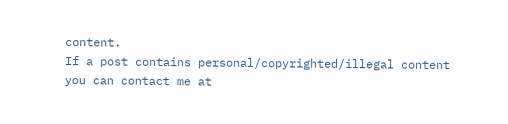content.
If a post contains personal/copyrighted/illegal content you can contact me at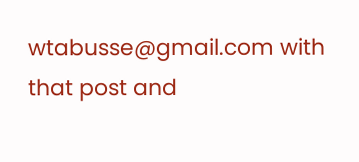wtabusse@gmail.com with that post and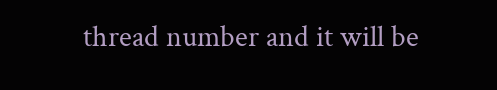thread number and it will be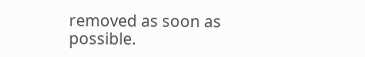removed as soon as possible.